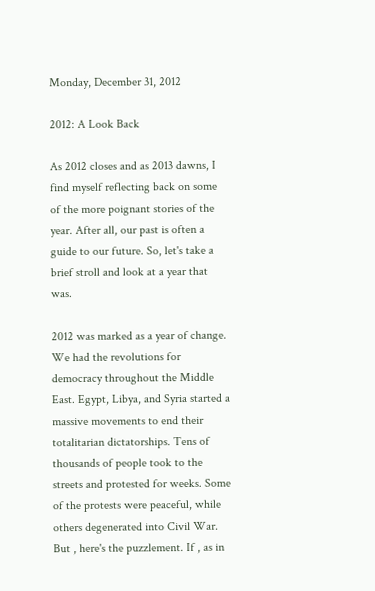Monday, December 31, 2012

2012: A Look Back

As 2012 closes and as 2013 dawns, I find myself reflecting back on some of the more poignant stories of the year. After all, our past is often a guide to our future. So, let's take a brief stroll and look at a year that was.

2012 was marked as a year of change. We had the revolutions for democracy throughout the Middle East. Egypt, Libya, and Syria started a massive movements to end their totalitarian dictatorships. Tens of thousands of people took to the streets and protested for weeks. Some of the protests were peaceful, while others degenerated into Civil War. But , here's the puzzlement. If , as in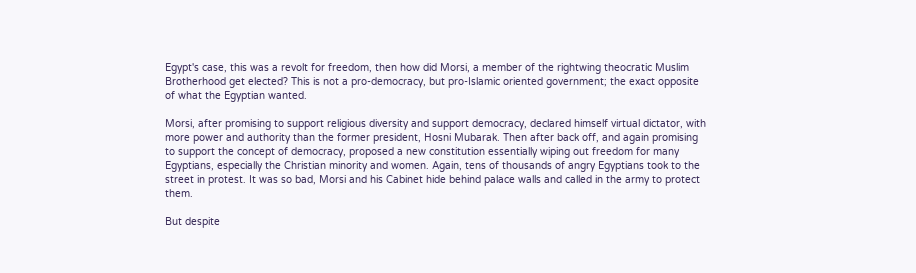Egypt's case, this was a revolt for freedom, then how did Morsi, a member of the rightwing theocratic Muslim Brotherhood get elected? This is not a pro-democracy, but pro-Islamic oriented government; the exact opposite of what the Egyptian wanted.

Morsi, after promising to support religious diversity and support democracy, declared himself virtual dictator, with more power and authority than the former president, Hosni Mubarak. Then after back off, and again promising to support the concept of democracy, proposed a new constitution essentially wiping out freedom for many Egyptians, especially the Christian minority and women. Again, tens of thousands of angry Egyptians took to the street in protest. It was so bad, Morsi and his Cabinet hide behind palace walls and called in the army to protect them.

But despite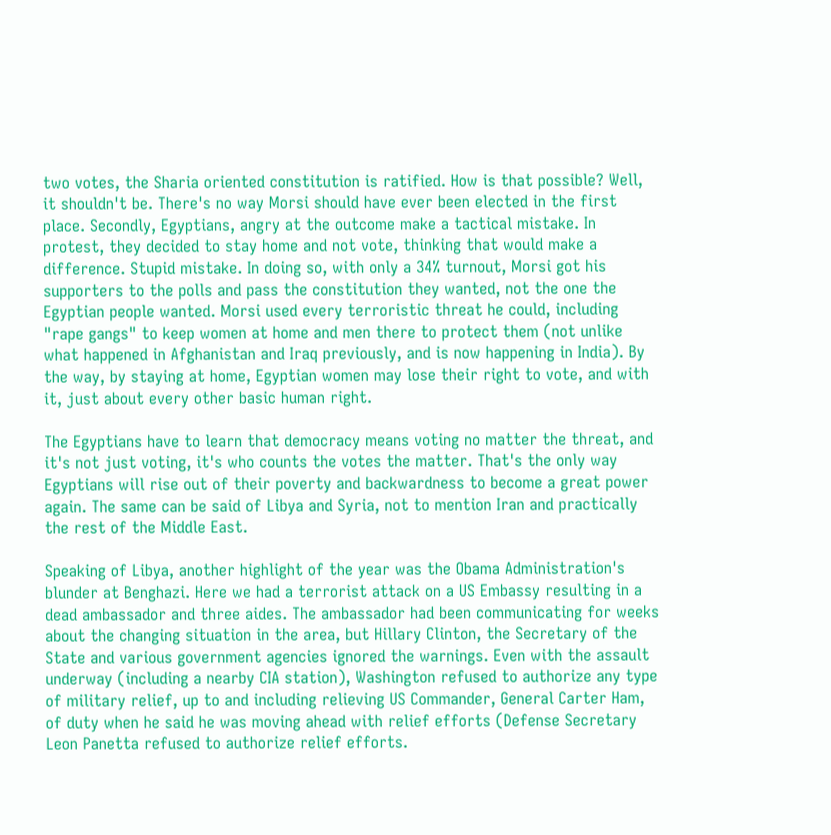two votes, the Sharia oriented constitution is ratified. How is that possible? Well, it shouldn't be. There's no way Morsi should have ever been elected in the first place. Secondly, Egyptians, angry at the outcome make a tactical mistake. In protest, they decided to stay home and not vote, thinking that would make a difference. Stupid mistake. In doing so, with only a 34% turnout, Morsi got his supporters to the polls and pass the constitution they wanted, not the one the Egyptian people wanted. Morsi used every terroristic threat he could, including "rape gangs" to keep women at home and men there to protect them (not unlike what happened in Afghanistan and Iraq previously, and is now happening in India). By the way, by staying at home, Egyptian women may lose their right to vote, and with it, just about every other basic human right.

The Egyptians have to learn that democracy means voting no matter the threat, and it's not just voting, it's who counts the votes the matter. That's the only way Egyptians will rise out of their poverty and backwardness to become a great power again. The same can be said of Libya and Syria, not to mention Iran and practically the rest of the Middle East.

Speaking of Libya, another highlight of the year was the Obama Administration's blunder at Benghazi. Here we had a terrorist attack on a US Embassy resulting in a dead ambassador and three aides. The ambassador had been communicating for weeks about the changing situation in the area, but Hillary Clinton, the Secretary of the State and various government agencies ignored the warnings. Even with the assault underway (including a nearby CIA station), Washington refused to authorize any type of military relief, up to and including relieving US Commander, General Carter Ham, of duty when he said he was moving ahead with relief efforts (Defense Secretary Leon Panetta refused to authorize relief efforts.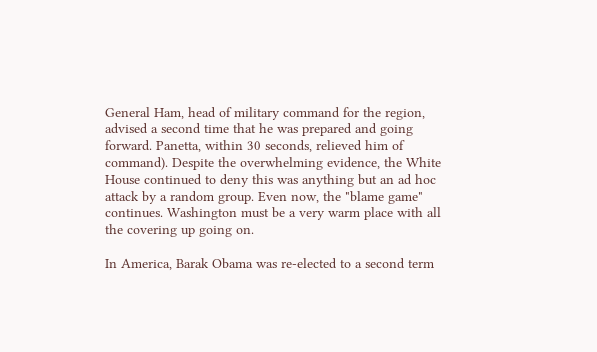General Ham, head of military command for the region, advised a second time that he was prepared and going forward. Panetta, within 30 seconds, relieved him of command). Despite the overwhelming evidence, the White House continued to deny this was anything but an ad hoc attack by a random group. Even now, the "blame game" continues. Washington must be a very warm place with all the covering up going on.

In America, Barak Obama was re-elected to a second term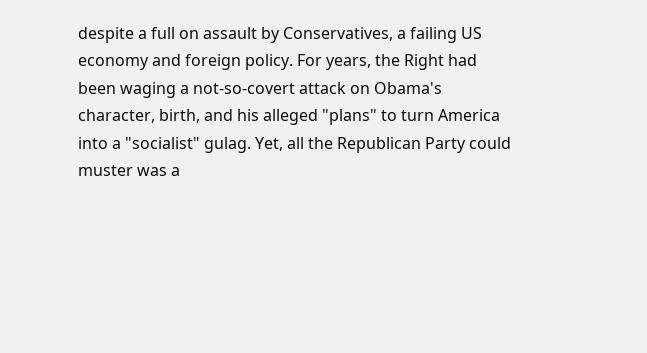despite a full on assault by Conservatives, a failing US economy and foreign policy. For years, the Right had been waging a not-so-covert attack on Obama's character, birth, and his alleged "plans" to turn America into a "socialist" gulag. Yet, all the Republican Party could muster was a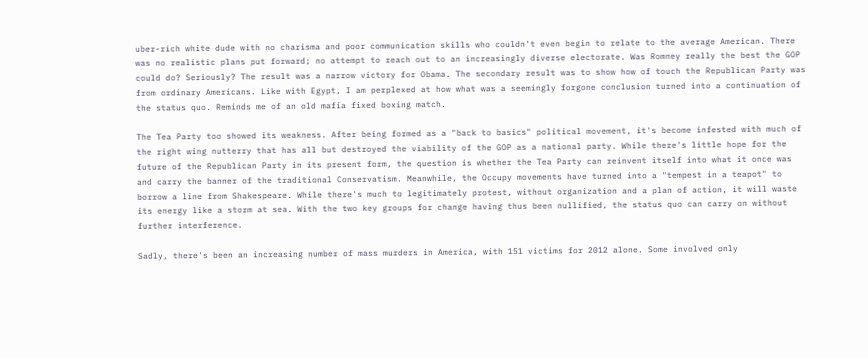uber-rich white dude with no charisma and poor communication skills who couldn't even begin to relate to the average American. There was no realistic plans put forward; no attempt to reach out to an increasingly diverse electorate. Was Romney really the best the GOP could do? Seriously? The result was a narrow victory for Obama. The secondary result was to show how of touch the Republican Party was from ordinary Americans. Like with Egypt, I am perplexed at how what was a seemingly forgone conclusion turned into a continuation of the status quo. Reminds me of an old mafia fixed boxing match.

The Tea Party too showed its weakness. After being formed as a "back to basics" political movement, it's become infested with much of the right wing nutterry that has all but destroyed the viability of the GOP as a national party. While there's little hope for the future of the Republican Party in its present form, the question is whether the Tea Party can reinvent itself into what it once was and carry the banner of the traditional Conservatism. Meanwhile, the Occupy movements have turned into a "tempest in a teapot" to borrow a line from Shakespeare. While there's much to legitimately protest, without organization and a plan of action, it will waste its energy like a storm at sea. With the two key groups for change having thus been nullified, the status quo can carry on without further interference.

Sadly, there's been an increasing number of mass murders in America, with 151 victims for 2012 alone. Some involved only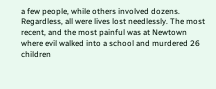a few people, while others involved dozens. Regardless, all were lives lost needlessly. The most recent, and the most painful was at Newtown where evil walked into a school and murdered 26 children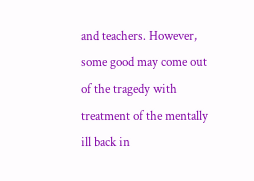and teachers. However, some good may come out of the tragedy with treatment of the mentally ill back in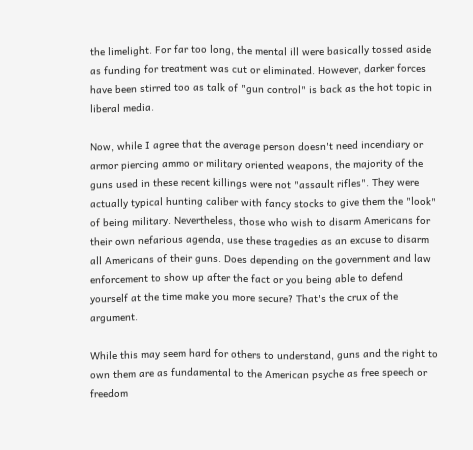the limelight. For far too long, the mental ill were basically tossed aside as funding for treatment was cut or eliminated. However, darker forces have been stirred too as talk of "gun control" is back as the hot topic in liberal media.

Now, while I agree that the average person doesn't need incendiary or armor piercing ammo or military oriented weapons, the majority of the guns used in these recent killings were not "assault rifles". They were actually typical hunting caliber with fancy stocks to give them the "look" of being military. Nevertheless, those who wish to disarm Americans for their own nefarious agenda, use these tragedies as an excuse to disarm all Americans of their guns. Does depending on the government and law enforcement to show up after the fact or you being able to defend yourself at the time make you more secure? That's the crux of the argument.

While this may seem hard for others to understand, guns and the right to own them are as fundamental to the American psyche as free speech or freedom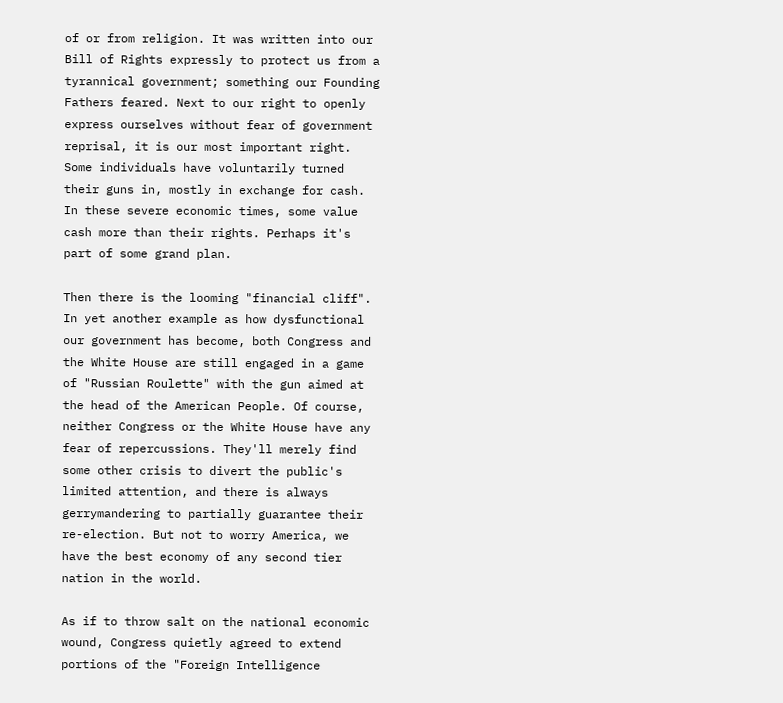of or from religion. It was written into our Bill of Rights expressly to protect us from a tyrannical government; something our Founding Fathers feared. Next to our right to openly express ourselves without fear of government reprisal, it is our most important right. Some individuals have voluntarily turned their guns in, mostly in exchange for cash. In these severe economic times, some value cash more than their rights. Perhaps it's part of some grand plan.

Then there is the looming "financial cliff". In yet another example as how dysfunctional our government has become, both Congress and the White House are still engaged in a game of "Russian Roulette" with the gun aimed at the head of the American People. Of course, neither Congress or the White House have any fear of repercussions. They'll merely find some other crisis to divert the public's limited attention, and there is always gerrymandering to partially guarantee their re-election. But not to worry America, we have the best economy of any second tier nation in the world.

As if to throw salt on the national economic wound, Congress quietly agreed to extend portions of the "Foreign Intelligence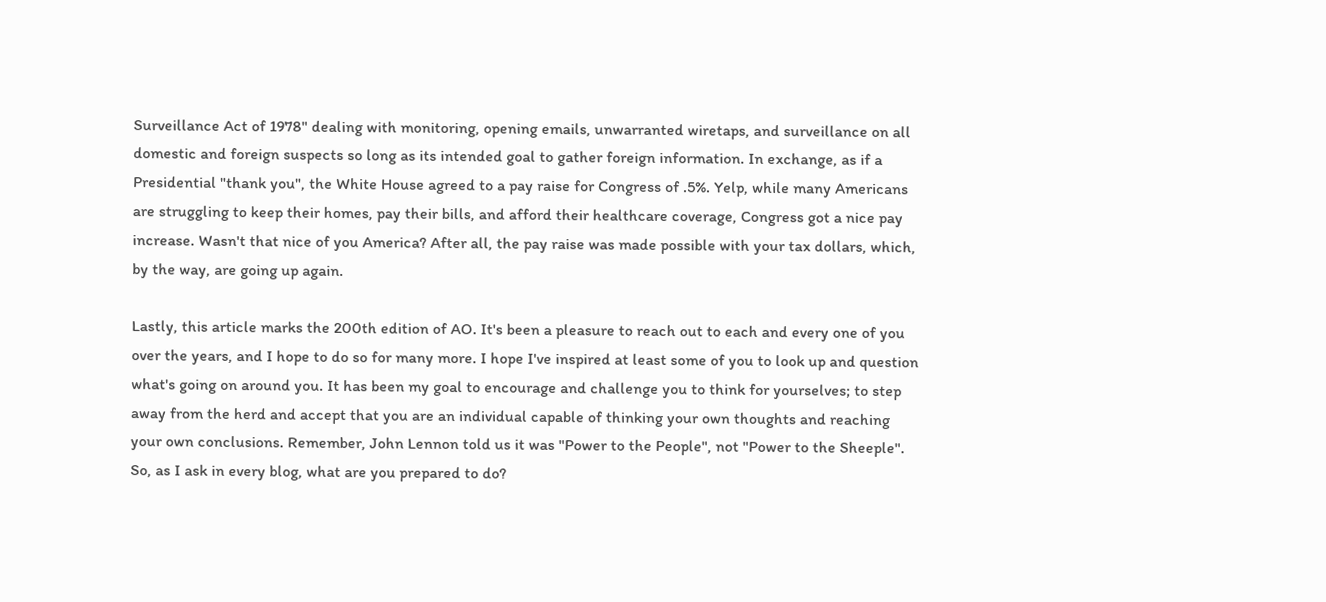Surveillance Act of 1978" dealing with monitoring, opening emails, unwarranted wiretaps, and surveillance on all domestic and foreign suspects so long as its intended goal to gather foreign information. In exchange, as if a Presidential "thank you", the White House agreed to a pay raise for Congress of .5%. Yelp, while many Americans are struggling to keep their homes, pay their bills, and afford their healthcare coverage, Congress got a nice pay increase. Wasn't that nice of you America? After all, the pay raise was made possible with your tax dollars, which, by the way, are going up again.

Lastly, this article marks the 200th edition of AO. It's been a pleasure to reach out to each and every one of you over the years, and I hope to do so for many more. I hope I've inspired at least some of you to look up and question what's going on around you. It has been my goal to encourage and challenge you to think for yourselves; to step away from the herd and accept that you are an individual capable of thinking your own thoughts and reaching your own conclusions. Remember, John Lennon told us it was "Power to the People", not "Power to the Sheeple". So, as I ask in every blog, what are you prepared to do?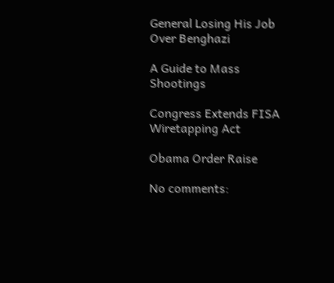General Losing His Job Over Benghazi

A Guide to Mass Shootings

Congress Extends FISA Wiretapping Act

Obama Order Raise

No comments: